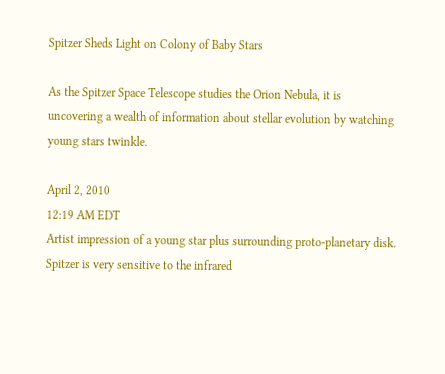Spitzer Sheds Light on Colony of Baby Stars

As the Spitzer Space Telescope studies the Orion Nebula, it is uncovering a wealth of information about stellar evolution by watching young stars twinkle.

April 2, 2010
12:19 AM EDT
Artist impression of a young star plus surrounding proto-planetary disk. Spitzer is very sensitive to the infrared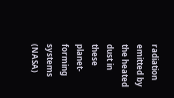radiation emitted by the heated dust in these planet-forming systems (NASA)